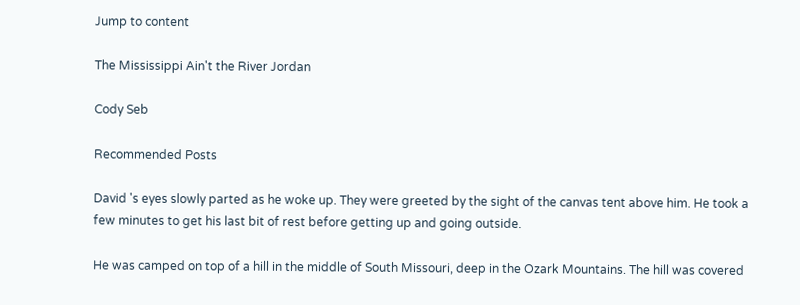Jump to content

The Mississippi Ain't the River Jordan

Cody Seb

Recommended Posts

David 's eyes slowly parted as he woke up. They were greeted by the sight of the canvas tent above him. He took a few minutes to get his last bit of rest before getting up and going outside.

He was camped on top of a hill in the middle of South Missouri, deep in the Ozark Mountains. The hill was covered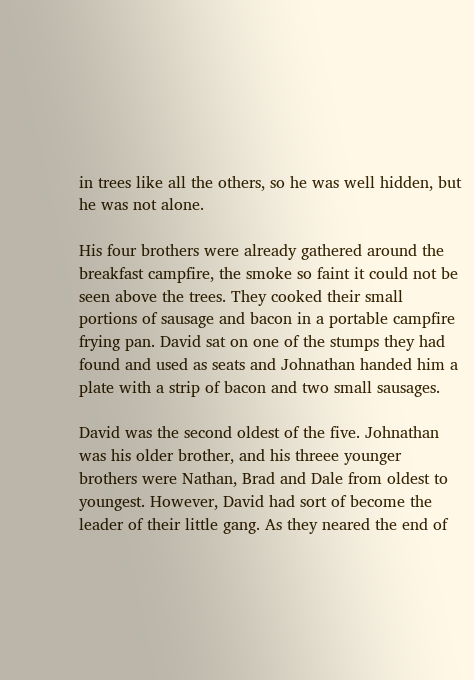in trees like all the others, so he was well hidden, but he was not alone.

His four brothers were already gathered around the breakfast campfire, the smoke so faint it could not be seen above the trees. They cooked their small portions of sausage and bacon in a portable campfire frying pan. David sat on one of the stumps they had found and used as seats and Johnathan handed him a plate with a strip of bacon and two small sausages.

David was the second oldest of the five. Johnathan was his older brother, and his threee younger brothers were Nathan, Brad and Dale from oldest to youngest. However, David had sort of become the leader of their little gang. As they neared the end of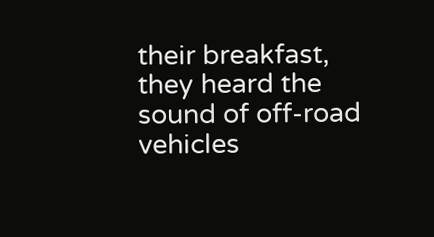their breakfast, they heard the sound of off-road vehicles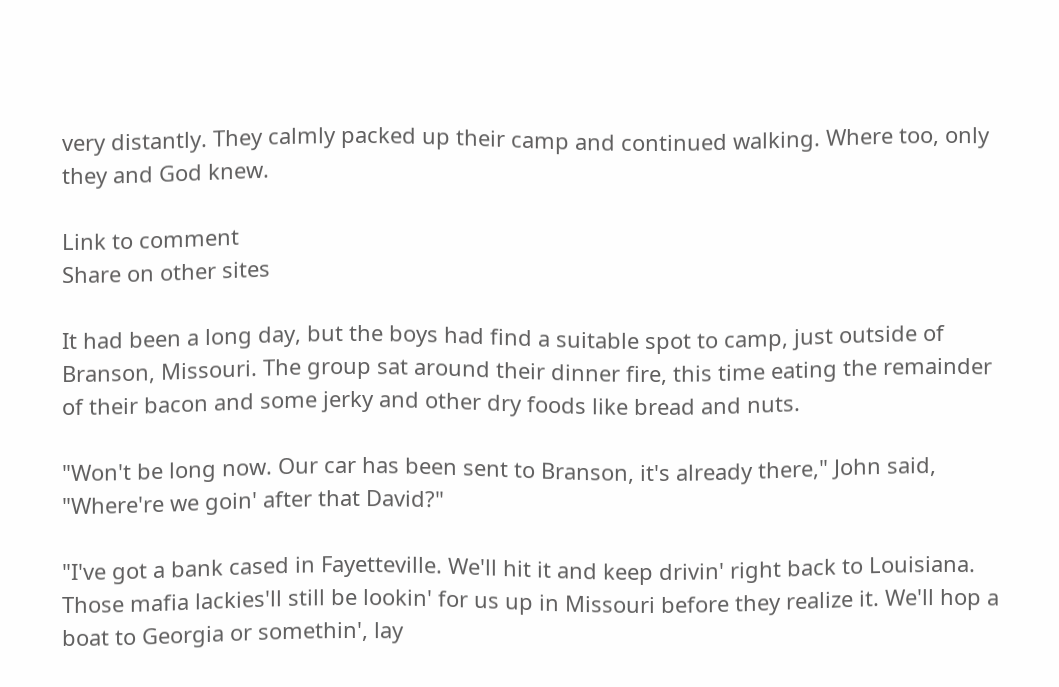very distantly. They calmly packed up their camp and continued walking. Where too, only they and God knew.

Link to comment
Share on other sites

It had been a long day, but the boys had find a suitable spot to camp, just outside of Branson, Missouri. The group sat around their dinner fire, this time eating the remainder of their bacon and some jerky and other dry foods like bread and nuts.

"Won't be long now. Our car has been sent to Branson, it's already there," John said, "Where're we goin' after that David?"

"I've got a bank cased in Fayetteville. We'll hit it and keep drivin' right back to Louisiana. Those mafia lackies'll still be lookin' for us up in Missouri before they realize it. We'll hop a boat to Georgia or somethin', lay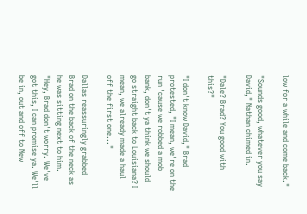low for a while and come back."

"Sounds good, whatever you say David," Nathan chimed in.

"Dale? Brad? You good with this?"

"I don't know David," Brad protested, "I mean, we're on the run 'cause we robbed a mob bank, don't ya think we should go straight back to Louisiana? I mean, we already made a haul off the first one..."

Dallas reassuringly grabbed Brad on the back of the neck as he was sitting next to him. "Hey, Brad don't worry. We've got this, I can promise ya. We'll be in, out and off to New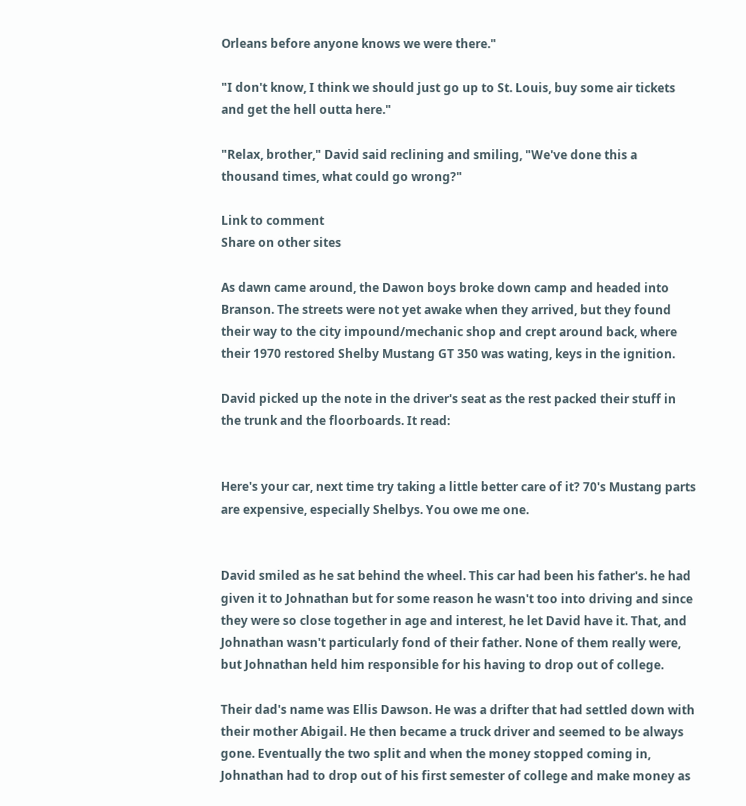Orleans before anyone knows we were there."

"I don't know, I think we should just go up to St. Louis, buy some air tickets and get the hell outta here."

"Relax, brother," David said reclining and smiling, "We've done this a thousand times, what could go wrong?"

Link to comment
Share on other sites

As dawn came around, the Dawon boys broke down camp and headed into Branson. The streets were not yet awake when they arrived, but they found their way to the city impound/mechanic shop and crept around back, where their 1970 restored Shelby Mustang GT 350 was wating, keys in the ignition.

David picked up the note in the driver's seat as the rest packed their stuff in the trunk and the floorboards. It read:


Here's your car, next time try taking a little better care of it? 70's Mustang parts are expensive, especially Shelbys. You owe me one.


David smiled as he sat behind the wheel. This car had been his father's. he had given it to Johnathan but for some reason he wasn't too into driving and since they were so close together in age and interest, he let David have it. That, and Johnathan wasn't particularly fond of their father. None of them really were, but Johnathan held him responsible for his having to drop out of college.

Their dad's name was Ellis Dawson. He was a drifter that had settled down with their mother Abigail. He then became a truck driver and seemed to be always gone. Eventually the two split and when the money stopped coming in, Johnathan had to drop out of his first semester of college and make money as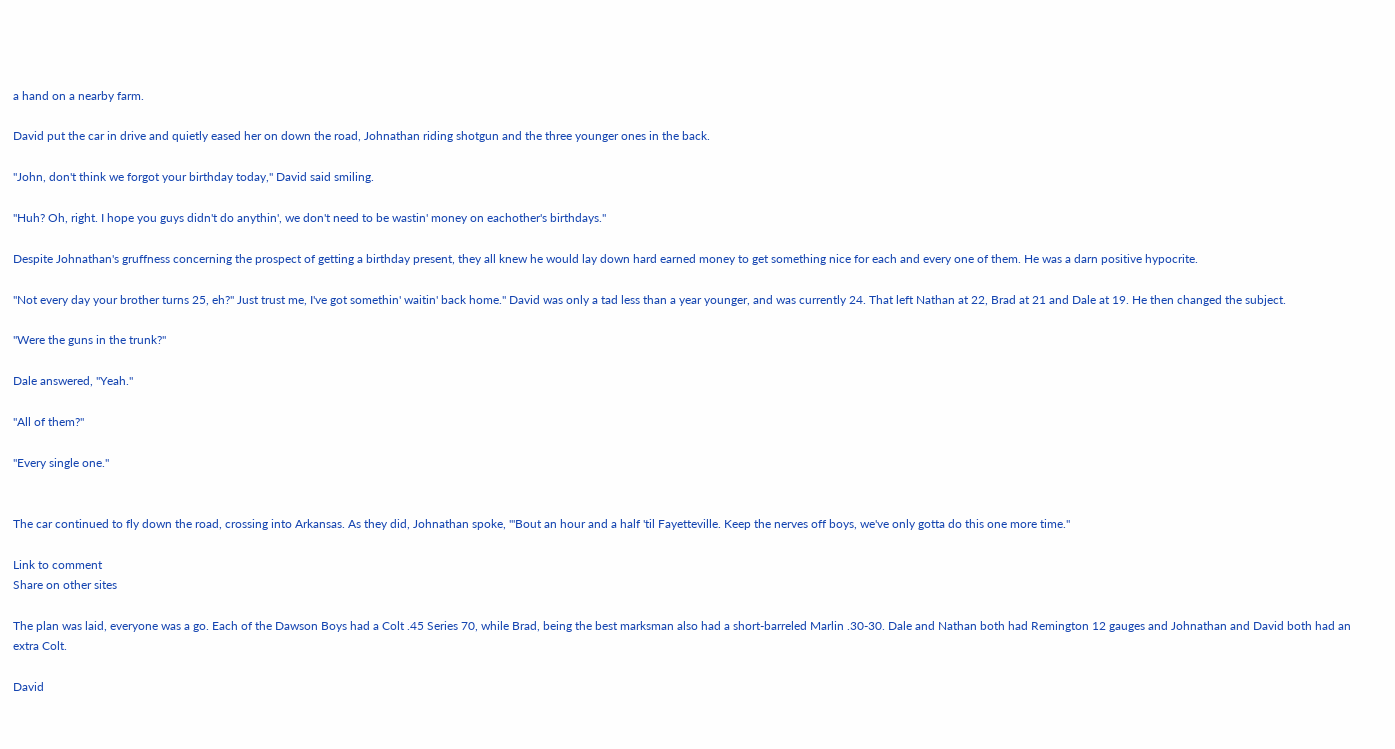a hand on a nearby farm.

David put the car in drive and quietly eased her on down the road, Johnathan riding shotgun and the three younger ones in the back.

"John, don't think we forgot your birthday today," David said smiling.

"Huh? Oh, right. I hope you guys didn't do anythin', we don't need to be wastin' money on eachother's birthdays."

Despite Johnathan's gruffness concerning the prospect of getting a birthday present, they all knew he would lay down hard earned money to get something nice for each and every one of them. He was a darn positive hypocrite.

"Not every day your brother turns 25, eh?" Just trust me, I've got somethin' waitin' back home." David was only a tad less than a year younger, and was currently 24. That left Nathan at 22, Brad at 21 and Dale at 19. He then changed the subject.

"Were the guns in the trunk?"

Dale answered, "Yeah."

"All of them?"

"Every single one."


The car continued to fly down the road, crossing into Arkansas. As they did, Johnathan spoke, "'Bout an hour and a half 'til Fayetteville. Keep the nerves off boys, we've only gotta do this one more time."

Link to comment
Share on other sites

The plan was laid, everyone was a go. Each of the Dawson Boys had a Colt .45 Series 70, while Brad, being the best marksman also had a short-barreled Marlin .30-30. Dale and Nathan both had Remington 12 gauges and Johnathan and David both had an extra Colt.

David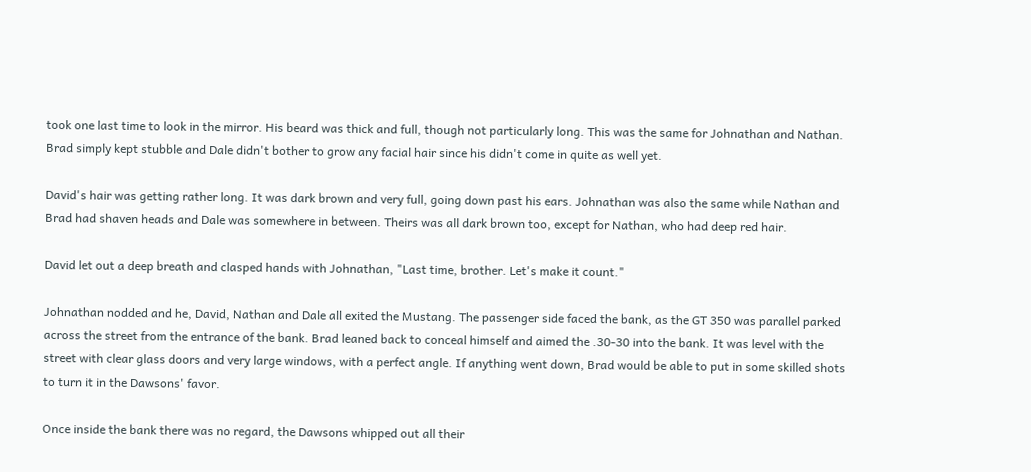took one last time to look in the mirror. His beard was thick and full, though not particularly long. This was the same for Johnathan and Nathan. Brad simply kept stubble and Dale didn't bother to grow any facial hair since his didn't come in quite as well yet.

David's hair was getting rather long. It was dark brown and very full, going down past his ears. Johnathan was also the same while Nathan and Brad had shaven heads and Dale was somewhere in between. Theirs was all dark brown too, except for Nathan, who had deep red hair.

David let out a deep breath and clasped hands with Johnathan, "Last time, brother. Let's make it count."

Johnathan nodded and he, David, Nathan and Dale all exited the Mustang. The passenger side faced the bank, as the GT 350 was parallel parked across the street from the entrance of the bank. Brad leaned back to conceal himself and aimed the .30-30 into the bank. It was level with the street with clear glass doors and very large windows, with a perfect angle. If anything went down, Brad would be able to put in some skilled shots to turn it in the Dawsons' favor.

Once inside the bank there was no regard, the Dawsons whipped out all their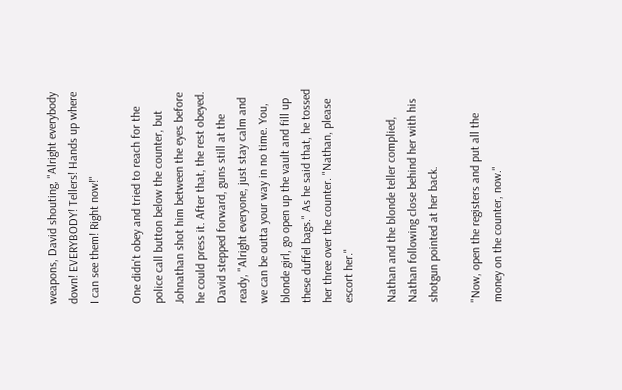weapons, David shouting, "Alright everybody down! EVERYBODY! Tellers! Hands up where I can see them! Right now!"

One didn't obey and tried to reach for the police call button below the counter, but Johnathan shot him between the eyes before he could press it. After that, the rest obeyed. David stepped forward, guns still at the ready, "Alright everyone, just stay calm and we can be outta your way in no time. You, blonde girl, go open up the vault and fill up these duffel bags." As he said that, he tossed her three over the counter. "Nathan, please escort her."

Nathan and the blonde teller complied, Nathan following close behind her with his shotgun pointed at her back.

"Now, open the registers and put all the money on the counter, now."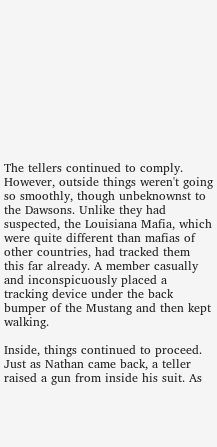The tellers continued to comply. However, outside things weren't going so smoothly, though unbeknownst to the Dawsons. Unlike they had suspected, the Louisiana Mafia, which were quite different than mafias of other countries, had tracked them this far already. A member casually and inconspicuously placed a tracking device under the back bumper of the Mustang and then kept walking.

Inside, things continued to proceed. Just as Nathan came back, a teller raised a gun from inside his suit. As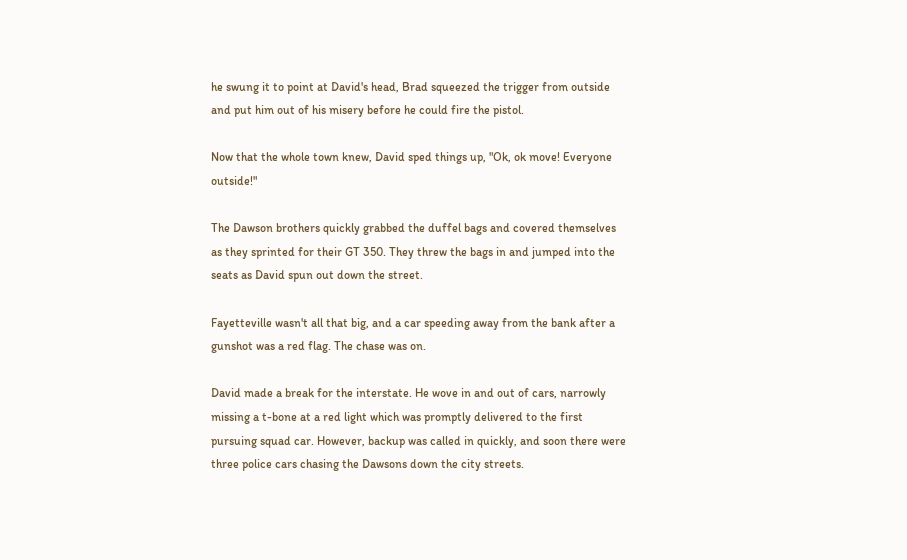he swung it to point at David's head, Brad squeezed the trigger from outside and put him out of his misery before he could fire the pistol.

Now that the whole town knew, David sped things up, "Ok, ok move! Everyone outside!"

The Dawson brothers quickly grabbed the duffel bags and covered themselves as they sprinted for their GT 350. They threw the bags in and jumped into the seats as David spun out down the street.

Fayetteville wasn't all that big, and a car speeding away from the bank after a gunshot was a red flag. The chase was on.

David made a break for the interstate. He wove in and out of cars, narrowly missing a t-bone at a red light which was promptly delivered to the first pursuing squad car. However, backup was called in quickly, and soon there were three police cars chasing the Dawsons down the city streets.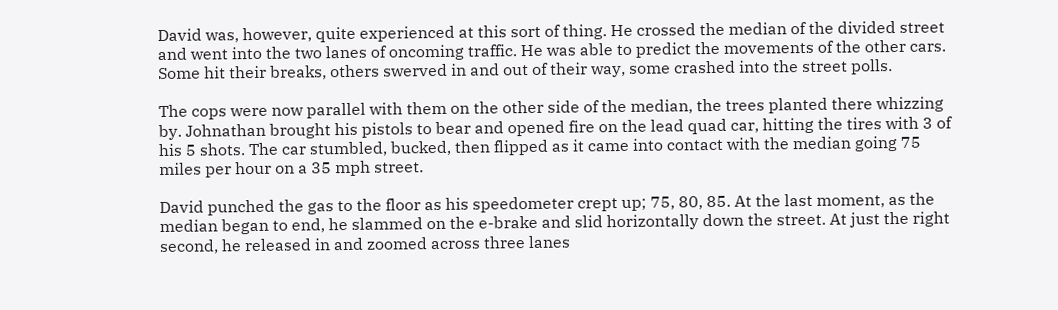David was, however, quite experienced at this sort of thing. He crossed the median of the divided street and went into the two lanes of oncoming traffic. He was able to predict the movements of the other cars. Some hit their breaks, others swerved in and out of their way, some crashed into the street polls.

The cops were now parallel with them on the other side of the median, the trees planted there whizzing by. Johnathan brought his pistols to bear and opened fire on the lead quad car, hitting the tires with 3 of his 5 shots. The car stumbled, bucked, then flipped as it came into contact with the median going 75 miles per hour on a 35 mph street.

David punched the gas to the floor as his speedometer crept up; 75, 80, 85. At the last moment, as the median began to end, he slammed on the e-brake and slid horizontally down the street. At just the right second, he released in and zoomed across three lanes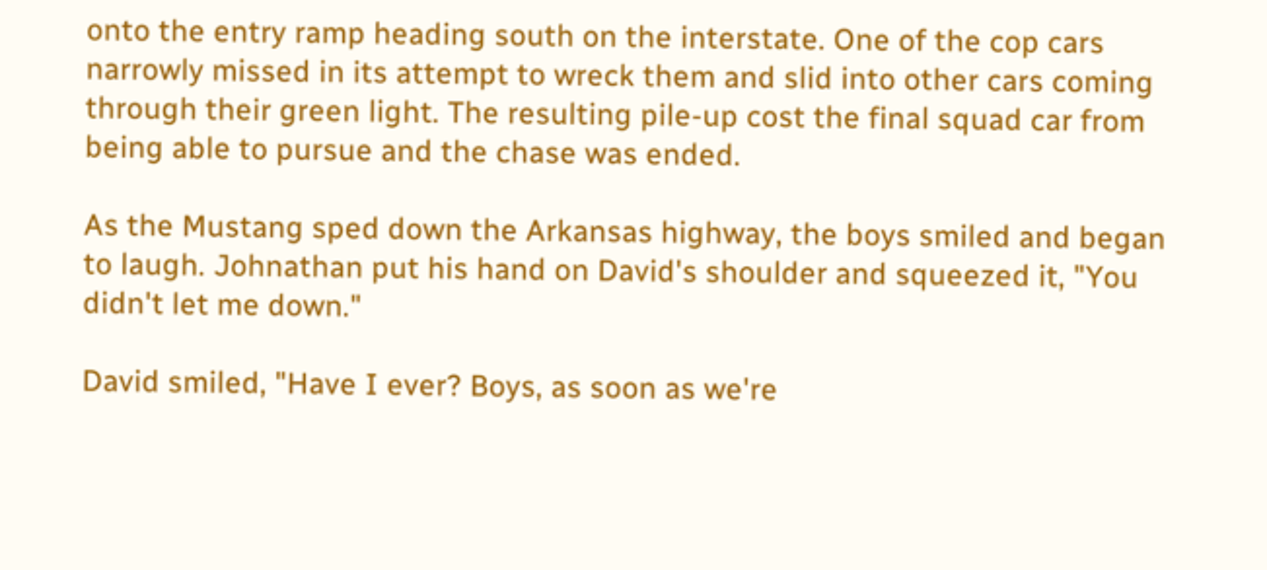onto the entry ramp heading south on the interstate. One of the cop cars narrowly missed in its attempt to wreck them and slid into other cars coming through their green light. The resulting pile-up cost the final squad car from being able to pursue and the chase was ended.

As the Mustang sped down the Arkansas highway, the boys smiled and began to laugh. Johnathan put his hand on David's shoulder and squeezed it, "You didn't let me down."

David smiled, "Have I ever? Boys, as soon as we're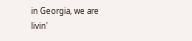in Georgia, we are livin'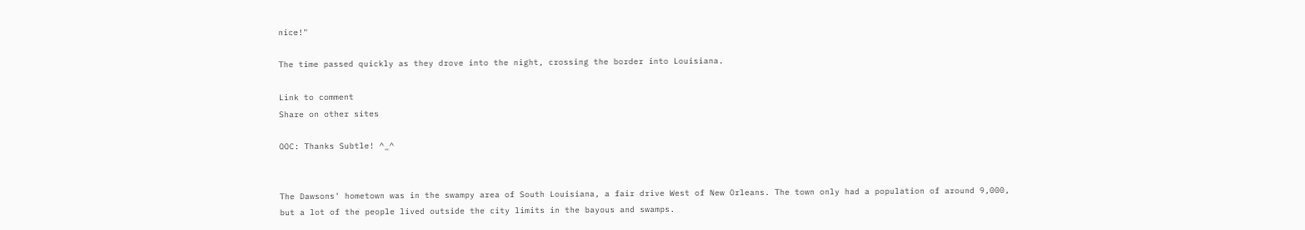nice!"

The time passed quickly as they drove into the night, crossing the border into Louisiana.

Link to comment
Share on other sites

OOC: Thanks Subtle! ^_^


The Dawsons' hometown was in the swampy area of South Louisiana, a fair drive West of New Orleans. The town only had a population of around 9,000, but a lot of the people lived outside the city limits in the bayous and swamps.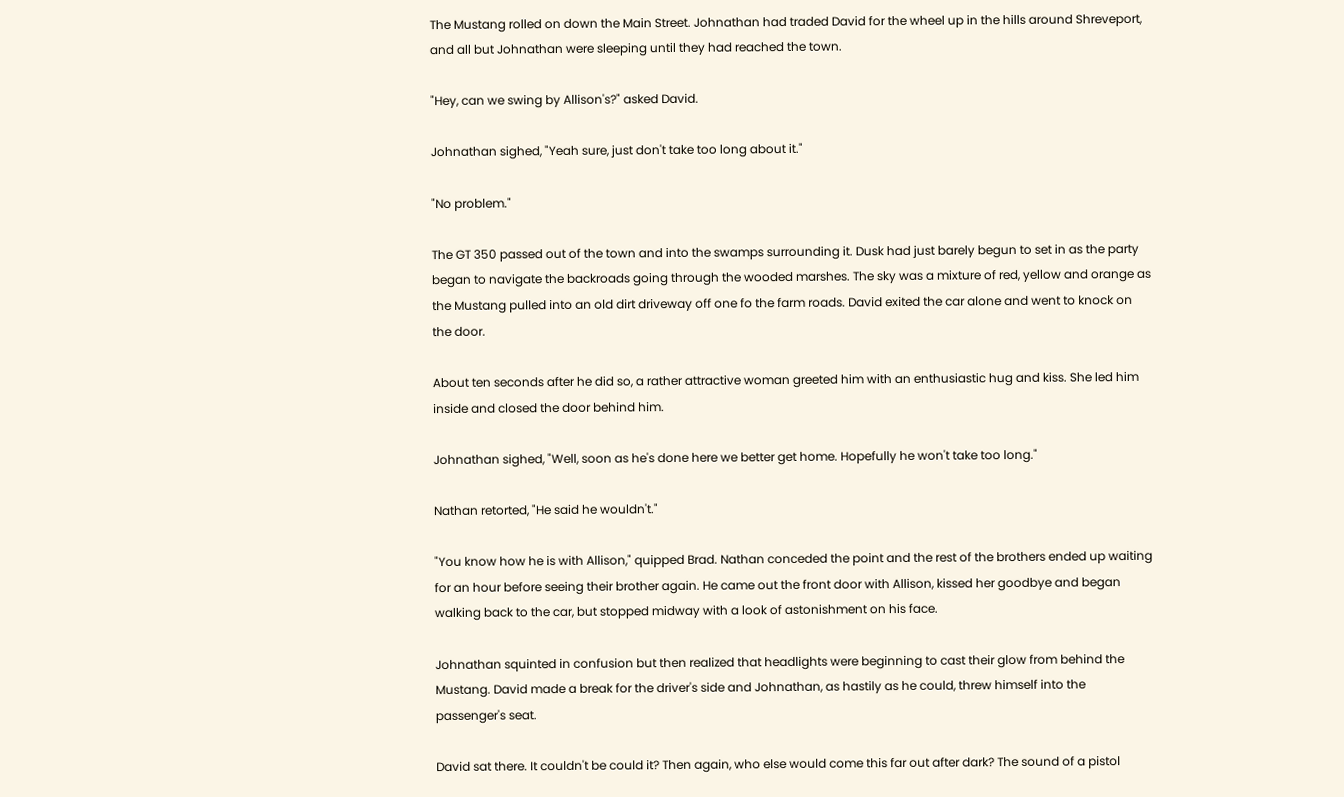The Mustang rolled on down the Main Street. Johnathan had traded David for the wheel up in the hills around Shreveport, and all but Johnathan were sleeping until they had reached the town.

"Hey, can we swing by Allison's?" asked David.

Johnathan sighed, "Yeah sure, just don't take too long about it."

"No problem."

The GT 350 passed out of the town and into the swamps surrounding it. Dusk had just barely begun to set in as the party began to navigate the backroads going through the wooded marshes. The sky was a mixture of red, yellow and orange as the Mustang pulled into an old dirt driveway off one fo the farm roads. David exited the car alone and went to knock on the door.

About ten seconds after he did so, a rather attractive woman greeted him with an enthusiastic hug and kiss. She led him inside and closed the door behind him.

Johnathan sighed, "Well, soon as he's done here we better get home. Hopefully he won't take too long."

Nathan retorted, "He said he wouldn't."

"You know how he is with Allison," quipped Brad. Nathan conceded the point and the rest of the brothers ended up waiting for an hour before seeing their brother again. He came out the front door with Allison, kissed her goodbye and began walking back to the car, but stopped midway with a look of astonishment on his face.

Johnathan squinted in confusion but then realized that headlights were beginning to cast their glow from behind the Mustang. David made a break for the driver's side and Johnathan, as hastily as he could, threw himself into the passenger's seat.

David sat there. It couldn't be could it? Then again, who else would come this far out after dark? The sound of a pistol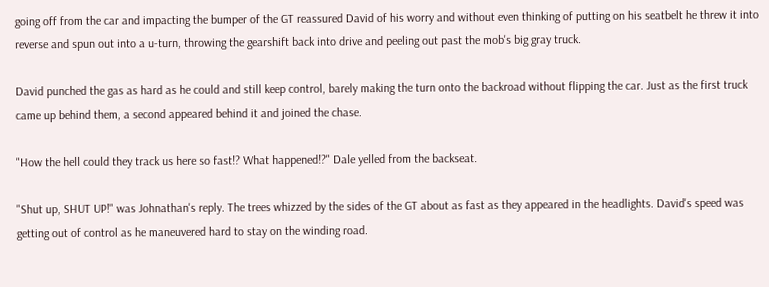going off from the car and impacting the bumper of the GT reassured David of his worry and without even thinking of putting on his seatbelt he threw it into reverse and spun out into a u-turn, throwing the gearshift back into drive and peeling out past the mob's big gray truck.

David punched the gas as hard as he could and still keep control, barely making the turn onto the backroad without flipping the car. Just as the first truck came up behind them, a second appeared behind it and joined the chase.

"How the hell could they track us here so fast!? What happened!?" Dale yelled from the backseat.

"Shut up, SHUT UP!" was Johnathan's reply. The trees whizzed by the sides of the GT about as fast as they appeared in the headlights. David's speed was getting out of control as he maneuvered hard to stay on the winding road.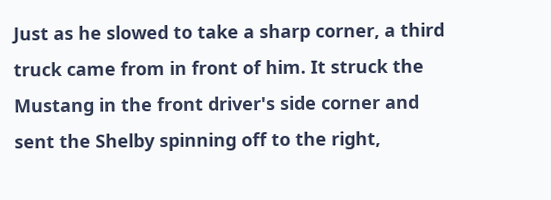Just as he slowed to take a sharp corner, a third truck came from in front of him. It struck the Mustang in the front driver's side corner and sent the Shelby spinning off to the right,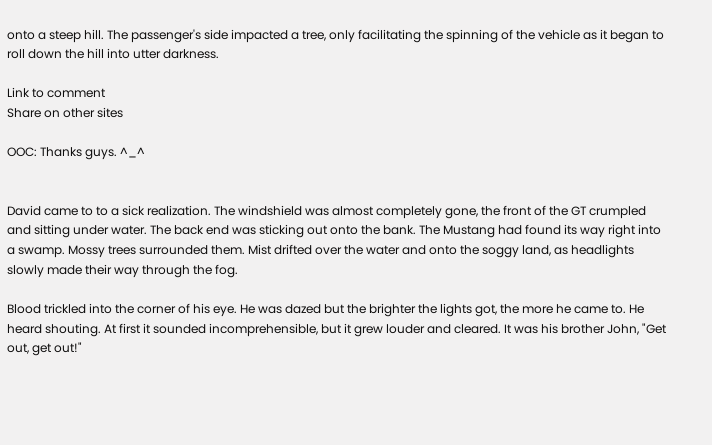onto a steep hill. The passenger's side impacted a tree, only facilitating the spinning of the vehicle as it began to roll down the hill into utter darkness.

Link to comment
Share on other sites

OOC: Thanks guys. ^_^


David came to to a sick realization. The windshield was almost completely gone, the front of the GT crumpled and sitting under water. The back end was sticking out onto the bank. The Mustang had found its way right into a swamp. Mossy trees surrounded them. Mist drifted over the water and onto the soggy land, as headlights slowly made their way through the fog.

Blood trickled into the corner of his eye. He was dazed but the brighter the lights got, the more he came to. He heard shouting. At first it sounded incomprehensible, but it grew louder and cleared. It was his brother John, "Get out, get out!"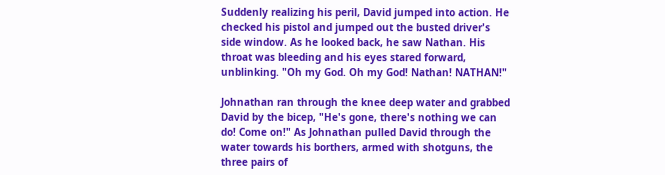Suddenly realizing his peril, David jumped into action. He checked his pistol and jumped out the busted driver's side window. As he looked back, he saw Nathan. His throat was bleeding and his eyes stared forward, unblinking. "Oh my God. Oh my God! Nathan! NATHAN!"

Johnathan ran through the knee deep water and grabbed David by the bicep, "He's gone, there's nothing we can do! Come on!" As Johnathan pulled David through the water towards his borthers, armed with shotguns, the three pairs of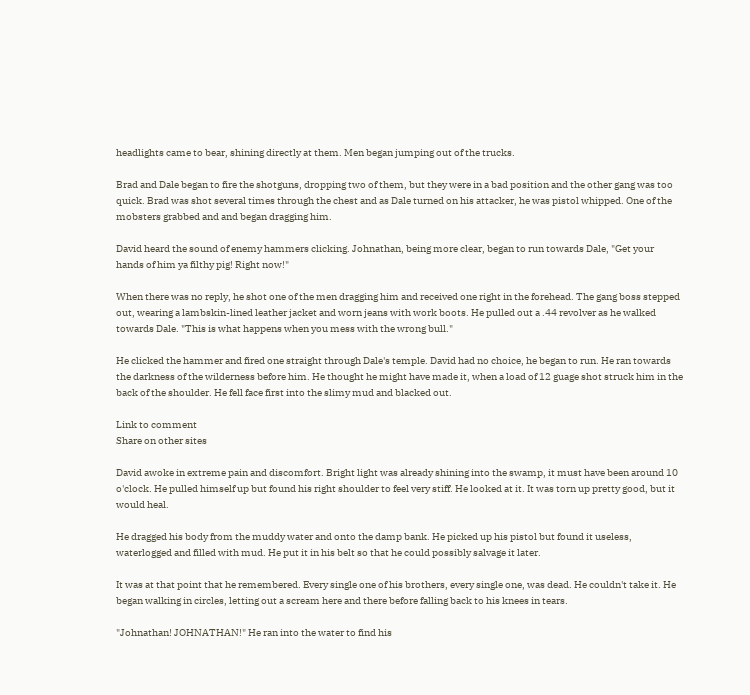headlights came to bear, shining directly at them. Men began jumping out of the trucks.

Brad and Dale began to fire the shotguns, dropping two of them, but they were in a bad position and the other gang was too quick. Brad was shot several times through the chest and as Dale turned on his attacker, he was pistol whipped. One of the mobsters grabbed and and began dragging him.

David heard the sound of enemy hammers clicking. Johnathan, being more clear, began to run towards Dale, "Get your hands of him ya filthy pig! Right now!"

When there was no reply, he shot one of the men dragging him and received one right in the forehead. The gang boss stepped out, wearing a lambskin-lined leather jacket and worn jeans with work boots. He pulled out a .44 revolver as he walked towards Dale. "This is what happens when you mess with the wrong bull."

He clicked the hammer and fired one straight through Dale's temple. David had no choice, he began to run. He ran towards the darkness of the wilderness before him. He thought he might have made it, when a load of 12 guage shot struck him in the back of the shoulder. He fell face first into the slimy mud and blacked out.

Link to comment
Share on other sites

David awoke in extreme pain and discomfort. Bright light was already shining into the swamp, it must have been around 10 o'clock. He pulled himself up but found his right shoulder to feel very stiff. He looked at it. It was torn up pretty good, but it would heal.

He dragged his body from the muddy water and onto the damp bank. He picked up his pistol but found it useless, waterlogged and filled with mud. He put it in his belt so that he could possibly salvage it later.

It was at that point that he remembered. Every single one of his brothers, every single one, was dead. He couldn't take it. He began walking in circles, letting out a scream here and there before falling back to his knees in tears.

"Johnathan! JOHNATHAN!" He ran into the water to find his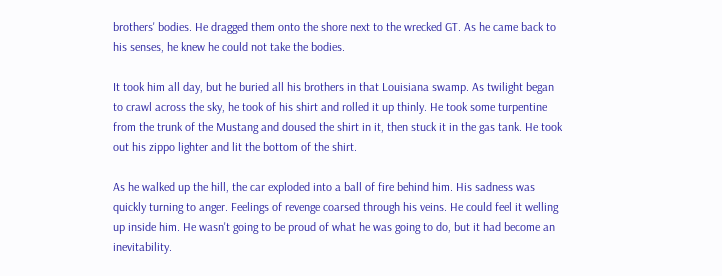brothers' bodies. He dragged them onto the shore next to the wrecked GT. As he came back to his senses, he knew he could not take the bodies.

It took him all day, but he buried all his brothers in that Louisiana swamp. As twilight began to crawl across the sky, he took of his shirt and rolled it up thinly. He took some turpentine from the trunk of the Mustang and doused the shirt in it, then stuck it in the gas tank. He took out his zippo lighter and lit the bottom of the shirt.

As he walked up the hill, the car exploded into a ball of fire behind him. His sadness was quickly turning to anger. Feelings of revenge coarsed through his veins. He could feel it welling up inside him. He wasn't going to be proud of what he was going to do, but it had become an inevitability.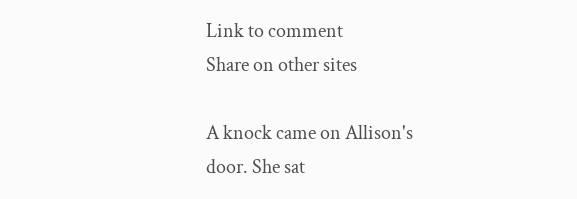Link to comment
Share on other sites

A knock came on Allison's door. She sat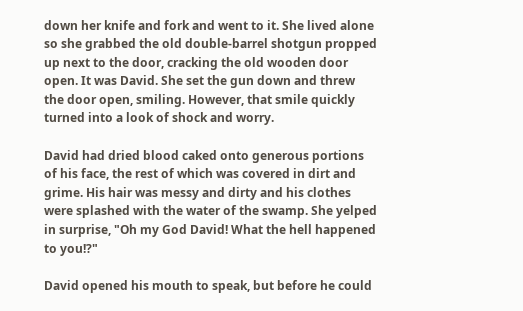down her knife and fork and went to it. She lived alone so she grabbed the old double-barrel shotgun propped up next to the door, cracking the old wooden door open. It was David. She set the gun down and threw the door open, smiling. However, that smile quickly turned into a look of shock and worry.

David had dried blood caked onto generous portions of his face, the rest of which was covered in dirt and grime. His hair was messy and dirty and his clothes were splashed with the water of the swamp. She yelped in surprise, "Oh my God David! What the hell happened to you!?"

David opened his mouth to speak, but before he could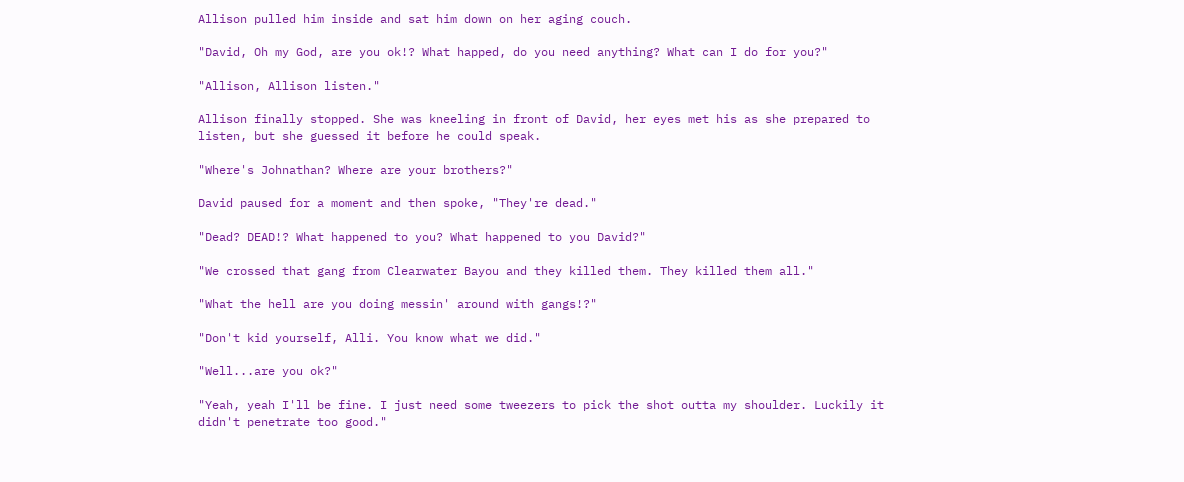Allison pulled him inside and sat him down on her aging couch.

"David, Oh my God, are you ok!? What happed, do you need anything? What can I do for you?"

"Allison, Allison listen."

Allison finally stopped. She was kneeling in front of David, her eyes met his as she prepared to listen, but she guessed it before he could speak.

"Where's Johnathan? Where are your brothers?"

David paused for a moment and then spoke, "They're dead."

"Dead? DEAD!? What happened to you? What happened to you David?"

"We crossed that gang from Clearwater Bayou and they killed them. They killed them all."

"What the hell are you doing messin' around with gangs!?"

"Don't kid yourself, Alli. You know what we did."

"Well...are you ok?"

"Yeah, yeah I'll be fine. I just need some tweezers to pick the shot outta my shoulder. Luckily it didn't penetrate too good."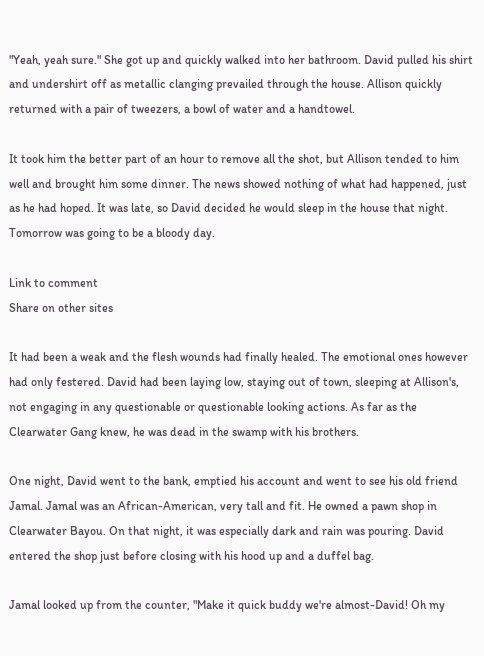"Yeah, yeah sure." She got up and quickly walked into her bathroom. David pulled his shirt and undershirt off as metallic clanging prevailed through the house. Allison quickly returned with a pair of tweezers, a bowl of water and a handtowel.

It took him the better part of an hour to remove all the shot, but Allison tended to him well and brought him some dinner. The news showed nothing of what had happened, just as he had hoped. It was late, so David decided he would sleep in the house that night. Tomorrow was going to be a bloody day.

Link to comment
Share on other sites

It had been a weak and the flesh wounds had finally healed. The emotional ones however had only festered. David had been laying low, staying out of town, sleeping at Allison's, not engaging in any questionable or questionable looking actions. As far as the Clearwater Gang knew, he was dead in the swamp with his brothers.

One night, David went to the bank, emptied his account and went to see his old friend Jamal. Jamal was an African-American, very tall and fit. He owned a pawn shop in Clearwater Bayou. On that night, it was especially dark and rain was pouring. David entered the shop just before closing with his hood up and a duffel bag.

Jamal looked up from the counter, "Make it quick buddy we're almost-David! Oh my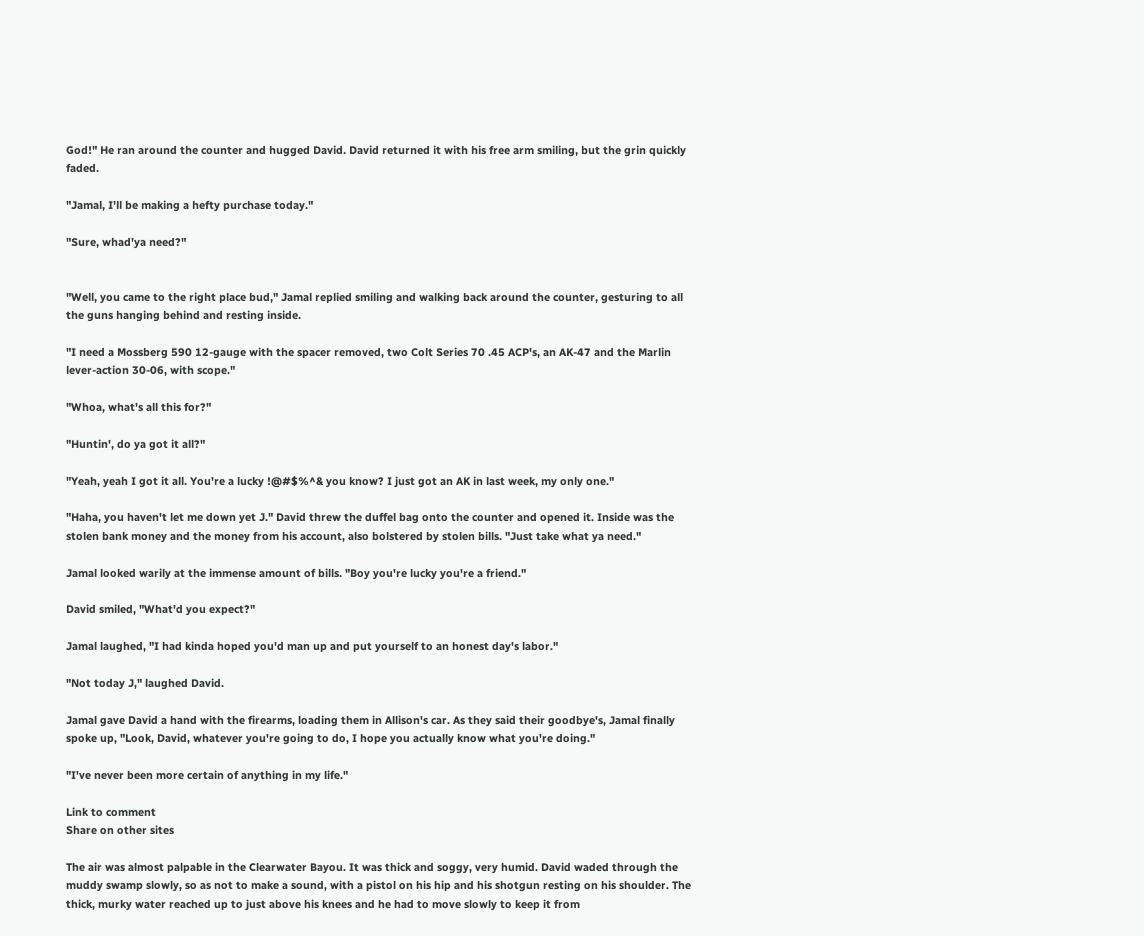God!" He ran around the counter and hugged David. David returned it with his free arm smiling, but the grin quickly faded.

"Jamal, I'll be making a hefty purchase today."

"Sure, whad'ya need?"


"Well, you came to the right place bud," Jamal replied smiling and walking back around the counter, gesturing to all the guns hanging behind and resting inside.

"I need a Mossberg 590 12-gauge with the spacer removed, two Colt Series 70 .45 ACP's, an AK-47 and the Marlin lever-action 30-06, with scope."

"Whoa, what's all this for?"

"Huntin', do ya got it all?"

"Yeah, yeah I got it all. You're a lucky !@#$%^& you know? I just got an AK in last week, my only one."

"Haha, you haven't let me down yet J." David threw the duffel bag onto the counter and opened it. Inside was the stolen bank money and the money from his account, also bolstered by stolen bills. "Just take what ya need."

Jamal looked warily at the immense amount of bills. "Boy you're lucky you're a friend."

David smiled, "What'd you expect?"

Jamal laughed, "I had kinda hoped you'd man up and put yourself to an honest day's labor."

"Not today J," laughed David.

Jamal gave David a hand with the firearms, loading them in Allison's car. As they said their goodbye's, Jamal finally spoke up, "Look, David, whatever you're going to do, I hope you actually know what you're doing."

"I've never been more certain of anything in my life."

Link to comment
Share on other sites

The air was almost palpable in the Clearwater Bayou. It was thick and soggy, very humid. David waded through the muddy swamp slowly, so as not to make a sound, with a pistol on his hip and his shotgun resting on his shoulder. The thick, murky water reached up to just above his knees and he had to move slowly to keep it from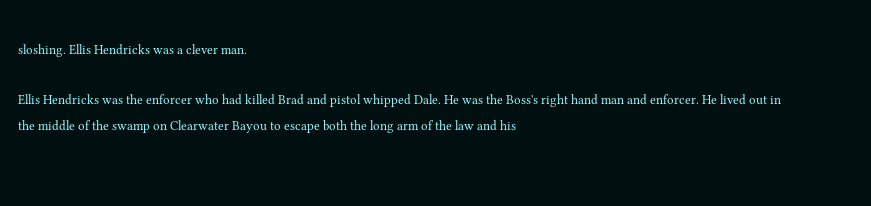sloshing. Ellis Hendricks was a clever man.

Ellis Hendricks was the enforcer who had killed Brad and pistol whipped Dale. He was the Boss's right hand man and enforcer. He lived out in the middle of the swamp on Clearwater Bayou to escape both the long arm of the law and his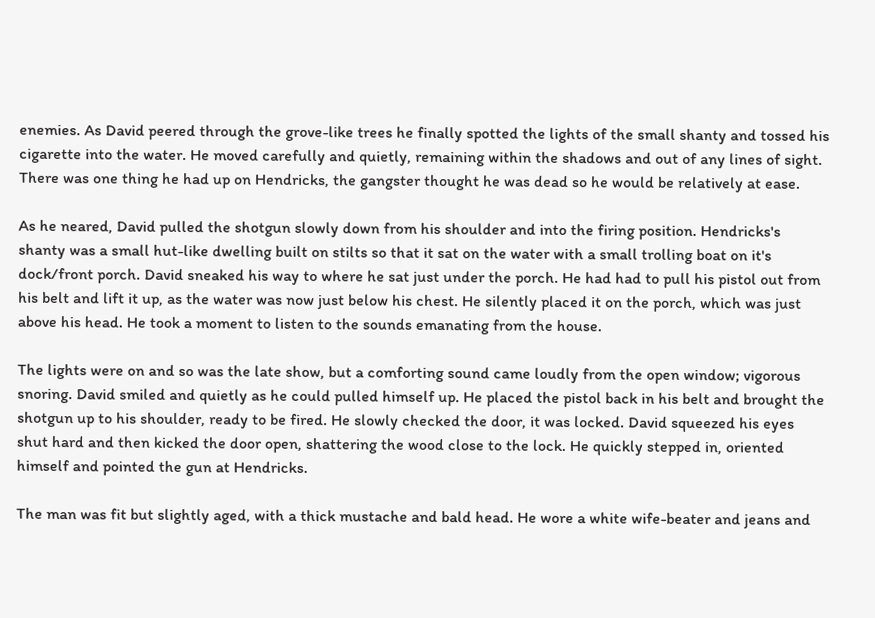enemies. As David peered through the grove-like trees he finally spotted the lights of the small shanty and tossed his cigarette into the water. He moved carefully and quietly, remaining within the shadows and out of any lines of sight. There was one thing he had up on Hendricks, the gangster thought he was dead so he would be relatively at ease.

As he neared, David pulled the shotgun slowly down from his shoulder and into the firing position. Hendricks's shanty was a small hut-like dwelling built on stilts so that it sat on the water with a small trolling boat on it's dock/front porch. David sneaked his way to where he sat just under the porch. He had had to pull his pistol out from his belt and lift it up, as the water was now just below his chest. He silently placed it on the porch, which was just above his head. He took a moment to listen to the sounds emanating from the house.

The lights were on and so was the late show, but a comforting sound came loudly from the open window; vigorous snoring. David smiled and quietly as he could pulled himself up. He placed the pistol back in his belt and brought the shotgun up to his shoulder, ready to be fired. He slowly checked the door, it was locked. David squeezed his eyes shut hard and then kicked the door open, shattering the wood close to the lock. He quickly stepped in, oriented himself and pointed the gun at Hendricks.

The man was fit but slightly aged, with a thick mustache and bald head. He wore a white wife-beater and jeans and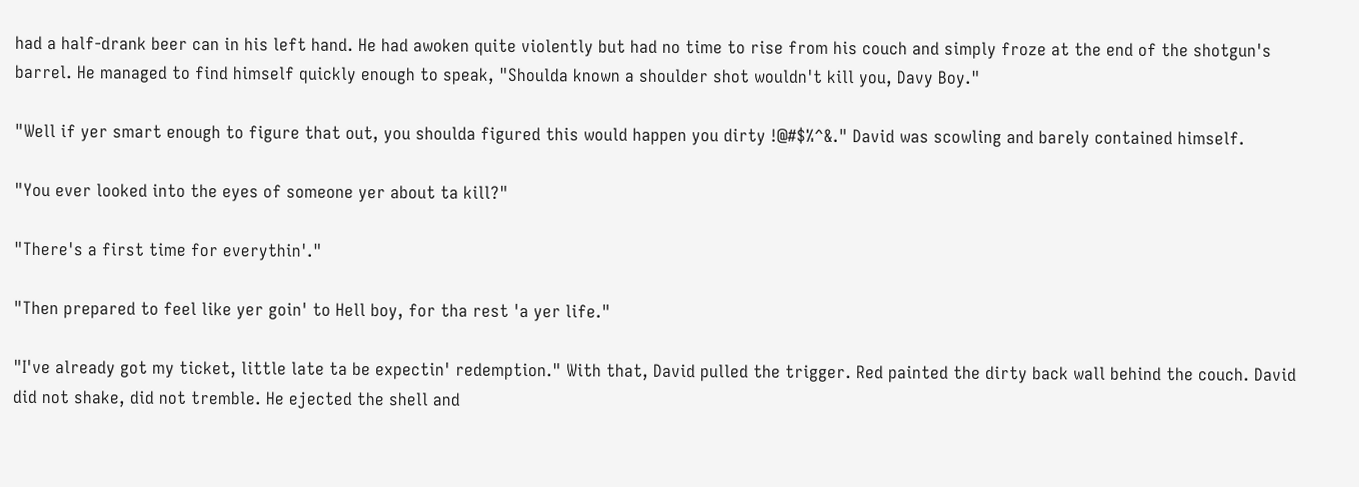had a half-drank beer can in his left hand. He had awoken quite violently but had no time to rise from his couch and simply froze at the end of the shotgun's barrel. He managed to find himself quickly enough to speak, "Shoulda known a shoulder shot wouldn't kill you, Davy Boy."

"Well if yer smart enough to figure that out, you shoulda figured this would happen you dirty !@#$%^&." David was scowling and barely contained himself.

"You ever looked into the eyes of someone yer about ta kill?"

"There's a first time for everythin'."

"Then prepared to feel like yer goin' to Hell boy, for tha rest 'a yer life."

"I've already got my ticket, little late ta be expectin' redemption." With that, David pulled the trigger. Red painted the dirty back wall behind the couch. David did not shake, did not tremble. He ejected the shell and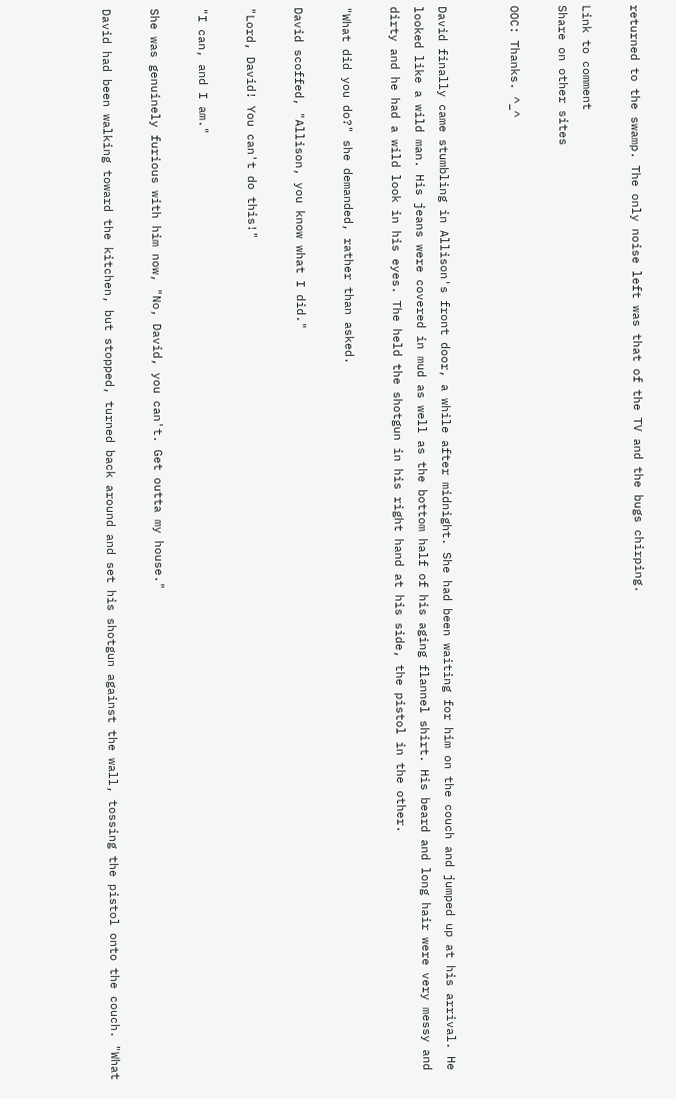returned to the swamp. The only noise left was that of the TV and the bugs chirping.

Link to comment
Share on other sites

OOC: Thanks. ^_^


David finally came stumbling in Allison's front door, a while after midnight. She had been waiting for him on the couch and jumped up at his arrival. He looked like a wild man. His jeans were covered in mud as well as the bottom half of his aging flannel shirt. His beard and long hair were very messy and dirty and he had a wild look in his eyes. The held the shotgun in his right hand at his side, the pistol in the other.

"What did you do?" she demanded, rather than asked.

David scoffed, "Allison, you know what I did."

"Lord, David! You can't do this!"

"I can, and I am."

She was genuinely furious with him now, "No, David, you can't. Get outta my house."

David had been walking toward the kitchen, but stopped, turned back around and set his shotgun against the wall, tossing the pistol onto the couch. "What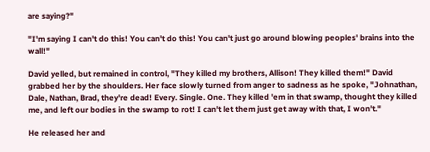are saying?"

"I'm saying I can't do this! You can't do this! You can't just go around blowing peoples' brains into the wall!"

David yelled, but remained in control, "They killed my brothers, Allison! They killed them!" David grabbed her by the shoulders. Her face slowly turned from anger to sadness as he spoke, "Johnathan, Dale, Nathan, Brad, they're dead! Every. Single. One. They killed 'em in that swamp, thought they killed me, and left our bodies in the swamp to rot! I can't let them just get away with that, I won't."

He released her and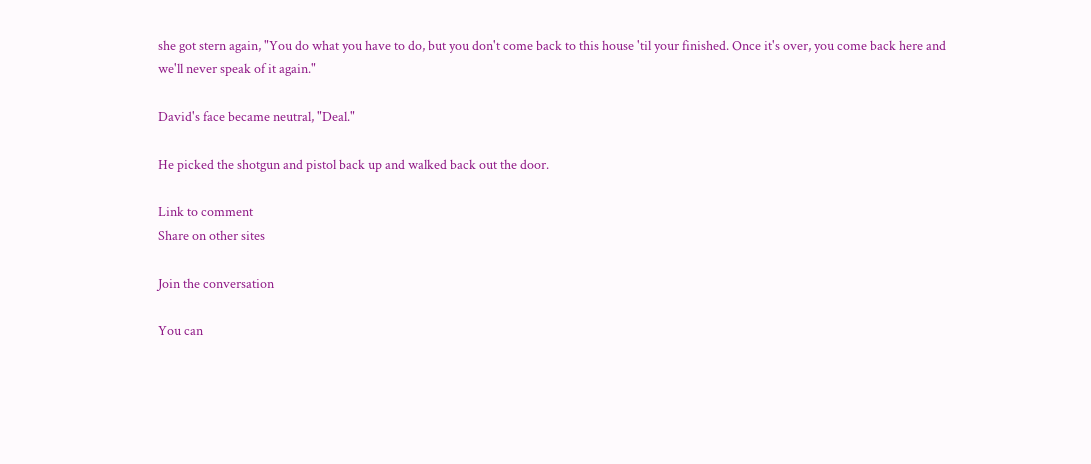she got stern again, "You do what you have to do, but you don't come back to this house 'til your finished. Once it's over, you come back here and we'll never speak of it again."

David's face became neutral, "Deal."

He picked the shotgun and pistol back up and walked back out the door.

Link to comment
Share on other sites

Join the conversation

You can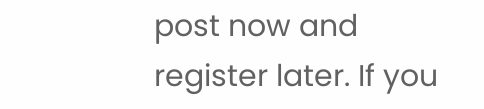post now and register later. If you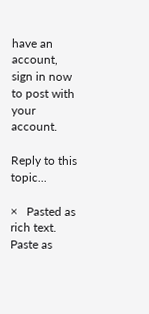have an account, sign in now to post with your account.

Reply to this topic...

×   Pasted as rich text.   Paste as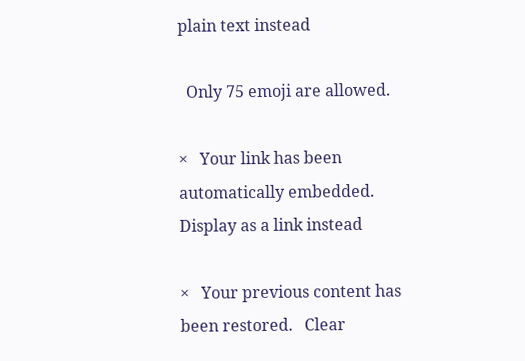plain text instead

  Only 75 emoji are allowed.

×   Your link has been automatically embedded.   Display as a link instead

×   Your previous content has been restored.   Clear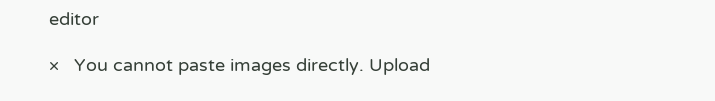editor

×   You cannot paste images directly. Upload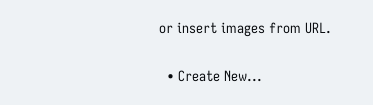or insert images from URL.

  • Create New...